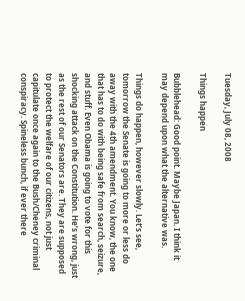Tuesday, July 08, 2008

Things happen

Bubblehead: Good point. Maybe Japan. I think it may depend upon what the alternative was.

Things do happen, however slowly. Let’s see, tomorrow the Senate is going to more or less do away with the 4th amendment. You know, the one that has to do with being safe from search, seizure, and stuff. Even Obama is going to vote for this shocking attack on the Constitution. He’s wrong, just as the rest of our Senators are. They are supposed to protect the welfare of our citizens, not just capitulate once again to the Bush/Cheney criminal conspiracy. Spineless bunch, if ever there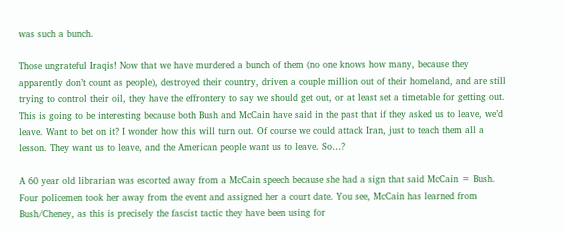was such a bunch.

Those ungrateful Iraqis! Now that we have murdered a bunch of them (no one knows how many, because they apparently don’t count as people), destroyed their country, driven a couple million out of their homeland, and are still trying to control their oil, they have the effrontery to say we should get out, or at least set a timetable for getting out. This is going to be interesting because both Bush and McCain have said in the past that if they asked us to leave, we’d leave. Want to bet on it? I wonder how this will turn out. Of course we could attack Iran, just to teach them all a lesson. They want us to leave, and the American people want us to leave. So…?

A 60 year old librarian was escorted away from a McCain speech because she had a sign that said McCain = Bush. Four policemen took her away from the event and assigned her a court date. You see, McCain has learned from Bush/Cheney, as this is precisely the fascist tactic they have been using for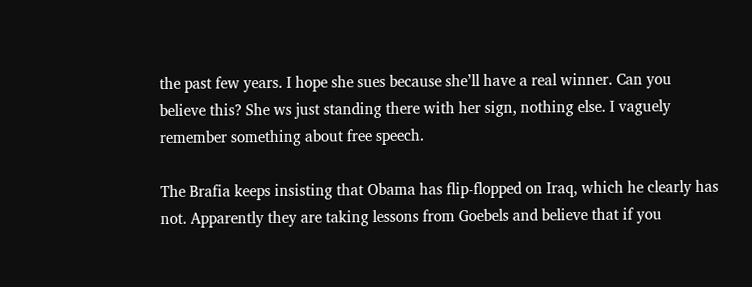the past few years. I hope she sues because she’ll have a real winner. Can you believe this? She ws just standing there with her sign, nothing else. I vaguely remember something about free speech.

The Brafia keeps insisting that Obama has flip-flopped on Iraq, which he clearly has not. Apparently they are taking lessons from Goebels and believe that if you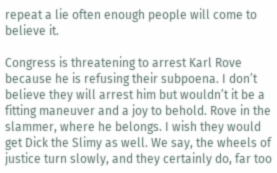repeat a lie often enough people will come to believe it.

Congress is threatening to arrest Karl Rove because he is refusing their subpoena. I don’t believe they will arrest him but wouldn’t it be a fitting maneuver and a joy to behold. Rove in the slammer, where he belongs. I wish they would get Dick the Slimy as well. We say, the wheels of justice turn slowly, and they certainly do, far too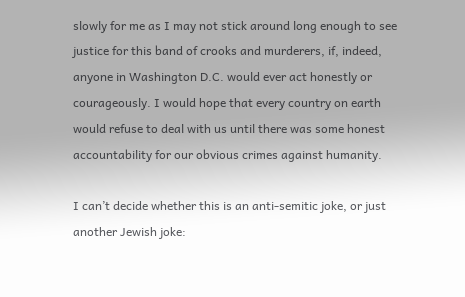slowly for me as I may not stick around long enough to see justice for this band of crooks and murderers, if, indeed, anyone in Washington D.C. would ever act honestly or courageously. I would hope that every country on earth would refuse to deal with us until there was some honest accountability for our obvious crimes against humanity.

I can’t decide whether this is an anti-semitic joke, or just another Jewish joke: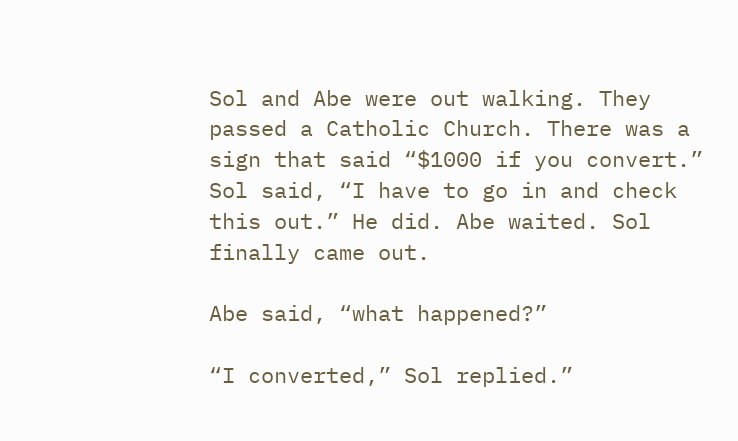Sol and Abe were out walking. They passed a Catholic Church. There was a sign that said “$1000 if you convert.” Sol said, “I have to go in and check this out.” He did. Abe waited. Sol finally came out.

Abe said, “what happened?”

“I converted,” Sol replied.”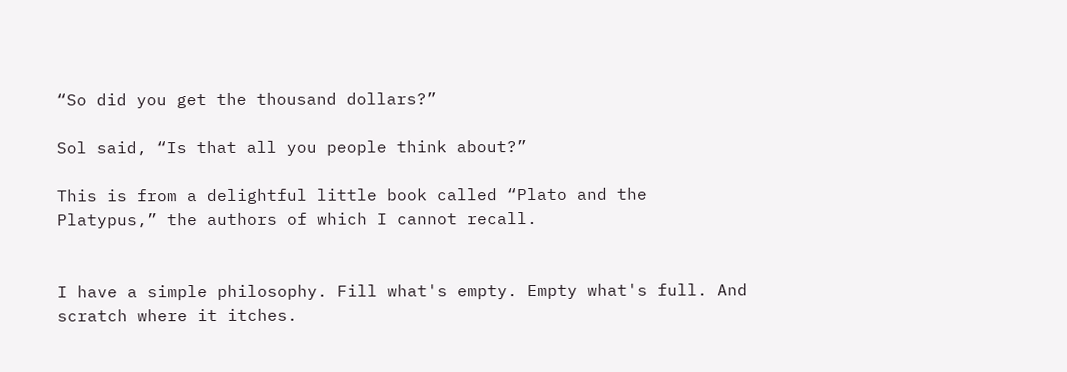“So did you get the thousand dollars?”

Sol said, “Is that all you people think about?”

This is from a delightful little book called “Plato and the Platypus,” the authors of which I cannot recall.


I have a simple philosophy. Fill what's empty. Empty what's full. And scratch where it itches.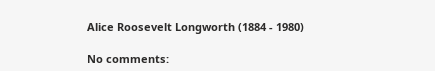Alice Roosevelt Longworth (1884 - 1980)

No comments: